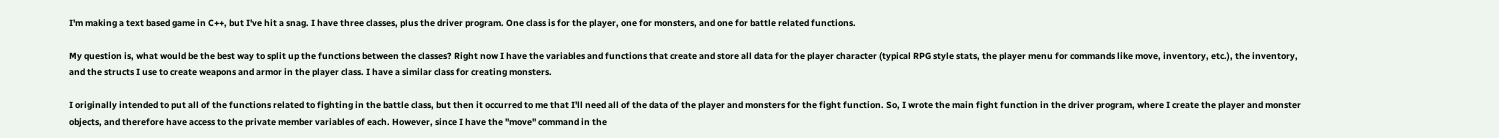I'm making a text based game in C++, but I've hit a snag. I have three classes, plus the driver program. One class is for the player, one for monsters, and one for battle related functions.

My question is, what would be the best way to split up the functions between the classes? Right now I have the variables and functions that create and store all data for the player character (typical RPG style stats, the player menu for commands like move, inventory, etc.), the inventory, and the structs I use to create weapons and armor in the player class. I have a similar class for creating monsters.

I originally intended to put all of the functions related to fighting in the battle class, but then it occurred to me that I'll need all of the data of the player and monsters for the fight function. So, I wrote the main fight function in the driver program, where I create the player and monster objects, and therefore have access to the private member variables of each. However, since I have the "move" command in the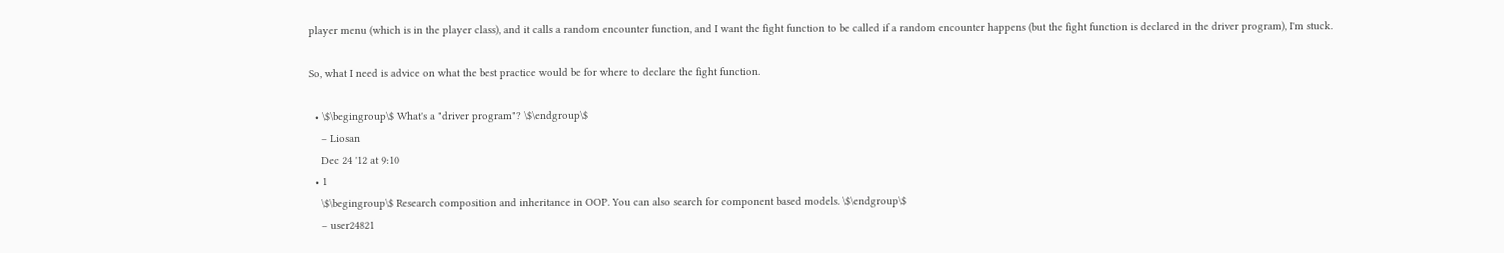player menu (which is in the player class), and it calls a random encounter function, and I want the fight function to be called if a random encounter happens (but the fight function is declared in the driver program), I'm stuck.

So, what I need is advice on what the best practice would be for where to declare the fight function.

  • \$\begingroup\$ What's a "driver program"? \$\endgroup\$
    – Liosan
    Dec 24 '12 at 9:10
  • 1
    \$\begingroup\$ Research composition and inheritance in OOP. You can also search for component based models. \$\endgroup\$
    – user24821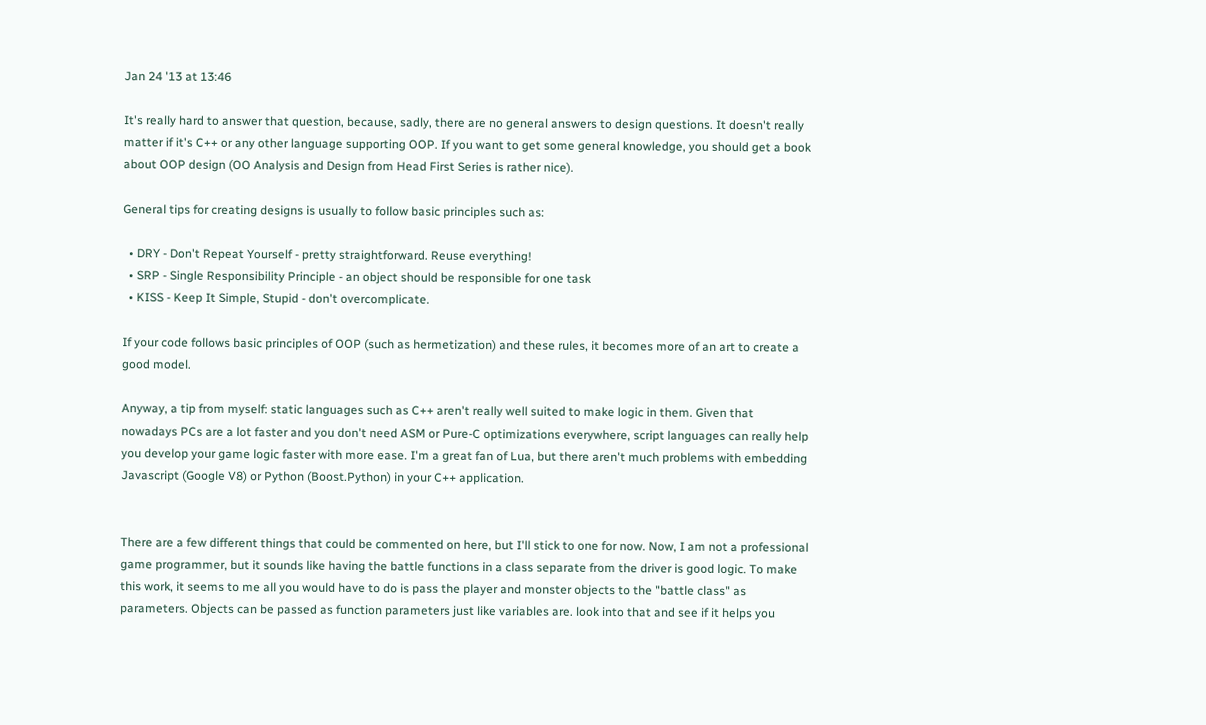Jan 24 '13 at 13:46

It's really hard to answer that question, because, sadly, there are no general answers to design questions. It doesn't really matter if it's C++ or any other language supporting OOP. If you want to get some general knowledge, you should get a book about OOP design (OO Analysis and Design from Head First Series is rather nice).

General tips for creating designs is usually to follow basic principles such as:

  • DRY - Don't Repeat Yourself - pretty straightforward. Reuse everything!
  • SRP - Single Responsibility Principle - an object should be responsible for one task
  • KISS - Keep It Simple, Stupid - don't overcomplicate.

If your code follows basic principles of OOP (such as hermetization) and these rules, it becomes more of an art to create a good model.

Anyway, a tip from myself: static languages such as C++ aren't really well suited to make logic in them. Given that nowadays PCs are a lot faster and you don't need ASM or Pure-C optimizations everywhere, script languages can really help you develop your game logic faster with more ease. I'm a great fan of Lua, but there aren't much problems with embedding Javascript (Google V8) or Python (Boost.Python) in your C++ application.


There are a few different things that could be commented on here, but I'll stick to one for now. Now, I am not a professional game programmer, but it sounds like having the battle functions in a class separate from the driver is good logic. To make this work, it seems to me all you would have to do is pass the player and monster objects to the "battle class" as parameters. Objects can be passed as function parameters just like variables are. look into that and see if it helps you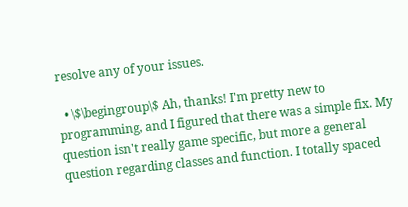resolve any of your issues.

  • \$\begingroup\$ Ah, thanks! I'm pretty new to programming, and I figured that there was a simple fix. My question isn't really game specific, but more a general question regarding classes and function. I totally spaced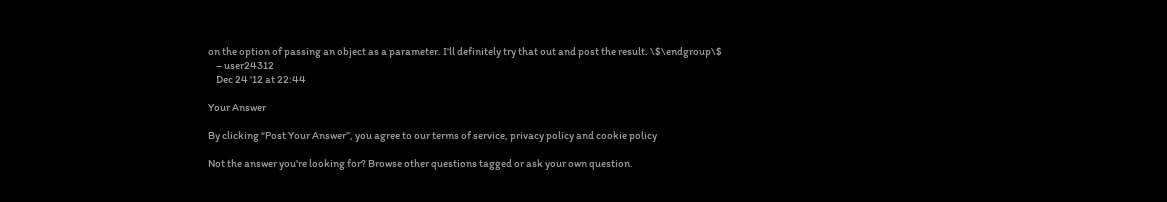on the option of passing an object as a parameter. I'll definitely try that out and post the result. \$\endgroup\$
    – user24312
    Dec 24 '12 at 22:44

Your Answer

By clicking “Post Your Answer”, you agree to our terms of service, privacy policy and cookie policy

Not the answer you're looking for? Browse other questions tagged or ask your own question.